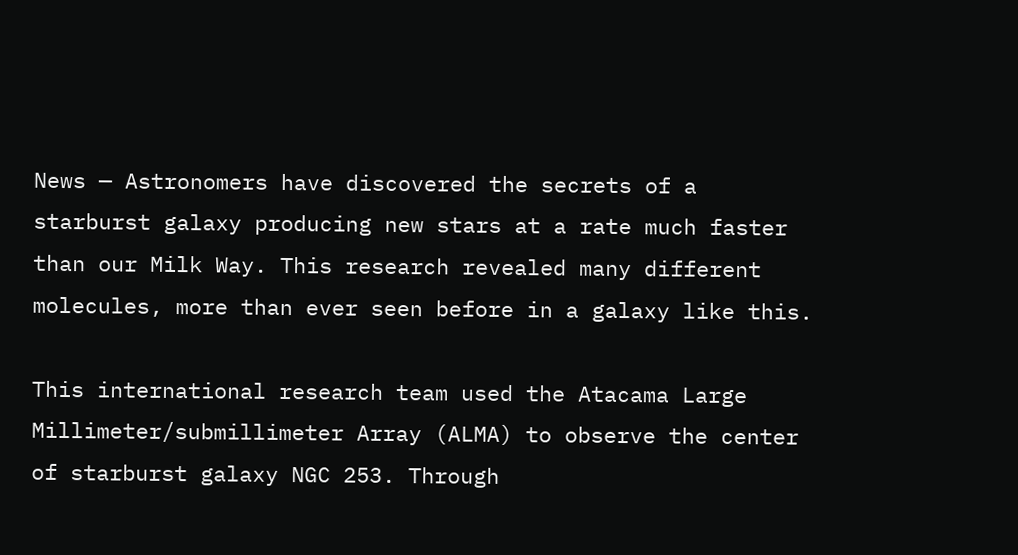News — Astronomers have discovered the secrets of a starburst galaxy producing new stars at a rate much faster than our Milk Way. This research revealed many different molecules, more than ever seen before in a galaxy like this.

This international research team used the Atacama Large Millimeter/submillimeter Array (ALMA) to observe the center of starburst galaxy NGC 253. Through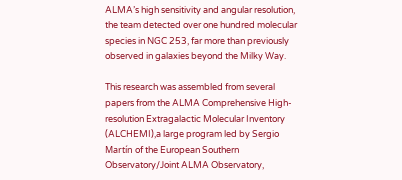ALMA’s high sensitivity and angular resolution, the team detected over one hundred molecular species in NGC 253, far more than previously observed in galaxies beyond the Milky Way.

This research was assembled from several papers from the ALMA Comprehensive High-resolution Extragalactic Molecular Inventory (ALCHEMI),a large program led by Sergio Martín of the European Southern Observatory/Joint ALMA Observatory,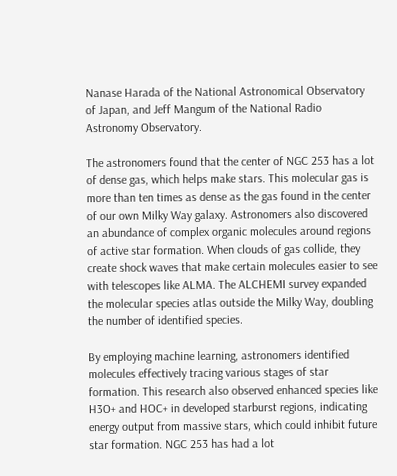Nanase Harada of the National Astronomical Observatory of Japan, and Jeff Mangum of the National Radio Astronomy Observatory.

The astronomers found that the center of NGC 253 has a lot of dense gas, which helps make stars. This molecular gas is more than ten times as dense as the gas found in the center of our own Milky Way galaxy. Astronomers also discovered an abundance of complex organic molecules around regions of active star formation. When clouds of gas collide, they create shock waves that make certain molecules easier to see with telescopes like ALMA. The ALCHEMI survey expanded the molecular species atlas outside the Milky Way, doubling the number of identified species.

By employing machine learning, astronomers identified molecules effectively tracing various stages of star formation. This research also observed enhanced species like H3O+ and HOC+ in developed starburst regions, indicating energy output from massive stars, which could inhibit future star formation. NGC 253 has had a lot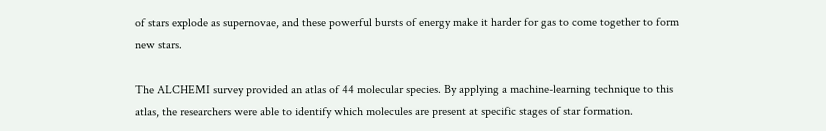of stars explode as supernovae, and these powerful bursts of energy make it harder for gas to come together to form new stars.

The ALCHEMI survey provided an atlas of 44 molecular species. By applying a machine-learning technique to this atlas, the researchers were able to identify which molecules are present at specific stages of star formation.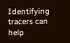Identifying tracers can help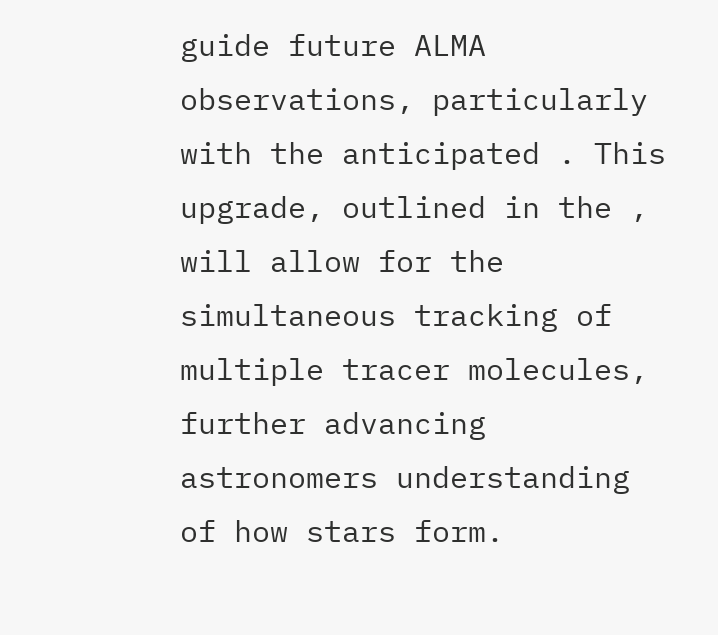guide future ALMA observations, particularly with the anticipated . This upgrade, outlined in the , will allow for the simultaneous tracking of multiple tracer molecules, further advancing astronomers understanding of how stars form.